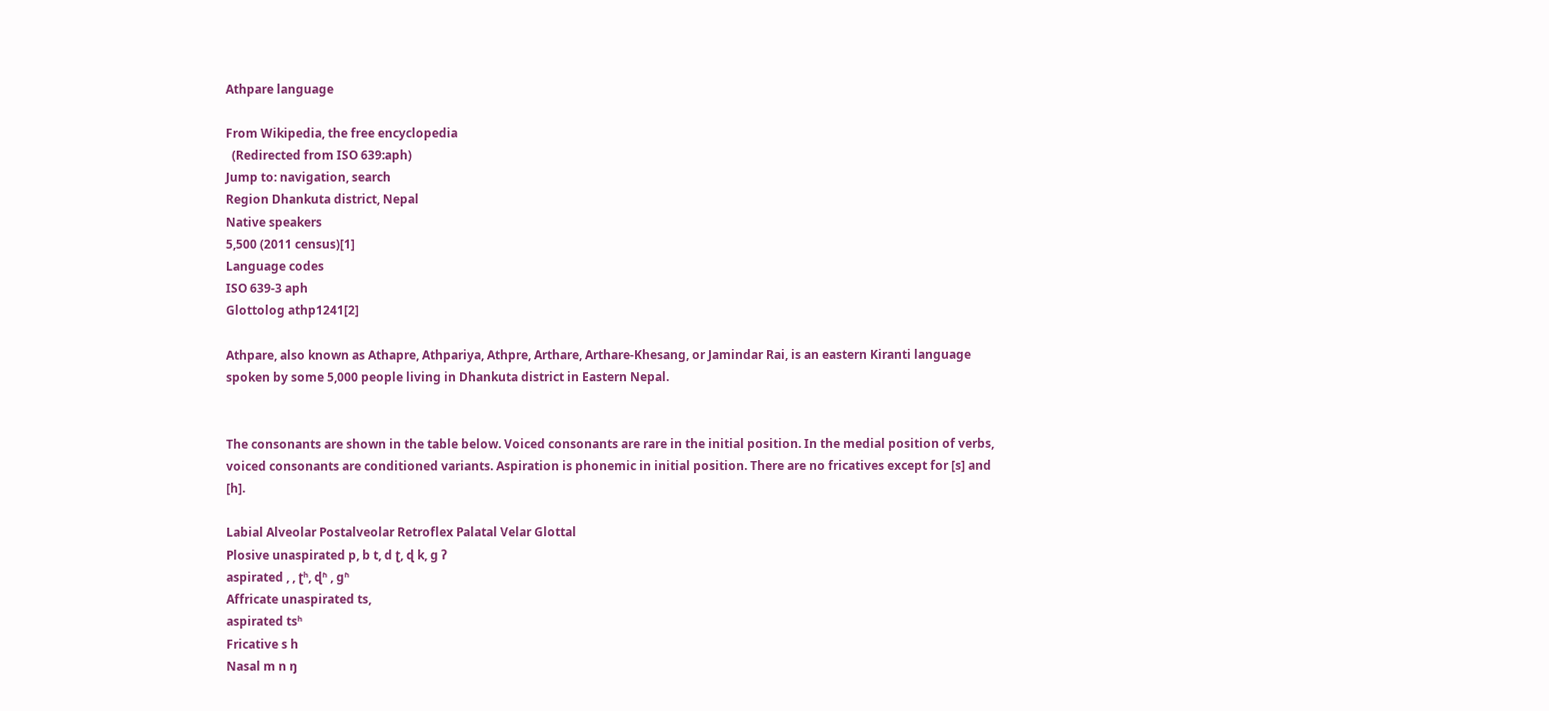Athpare language

From Wikipedia, the free encyclopedia
  (Redirected from ISO 639:aph)
Jump to: navigation, search
Region Dhankuta district, Nepal
Native speakers
5,500 (2011 census)[1]
Language codes
ISO 639-3 aph
Glottolog athp1241[2]

Athpare, also known as Athapre, Athpariya, Athpre, Arthare, Arthare-Khesang, or Jamindar Rai, is an eastern Kiranti language spoken by some 5,000 people living in Dhankuta district in Eastern Nepal.


The consonants are shown in the table below. Voiced consonants are rare in the initial position. In the medial position of verbs, voiced consonants are conditioned variants. Aspiration is phonemic in initial position. There are no fricatives except for [s] and [h].

Labial Alveolar Postalveolar Retroflex Palatal Velar Glottal
Plosive unaspirated p, b t, d ʈ, ɖ k, ɡ ʔ
aspirated , , ʈʰ, ɖʱ , ɡʱ
Affricate unaspirated ts,
aspirated tsʰ
Fricative s h
Nasal m n ŋ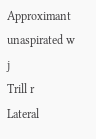Approximant unaspirated w j
Trill r
Lateral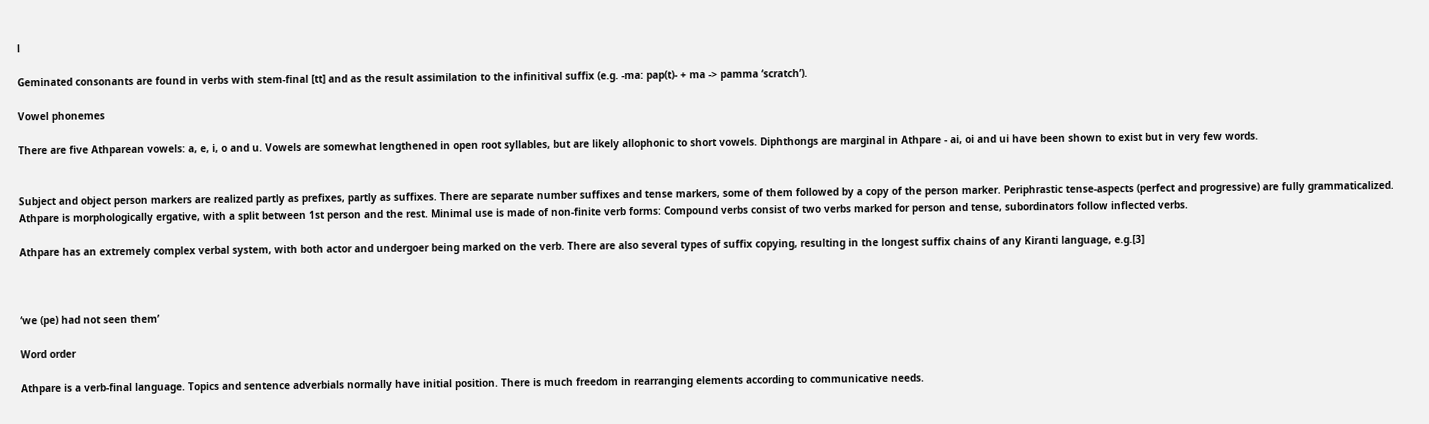l

Geminated consonants are found in verbs with stem-final [tt] and as the result assimilation to the infinitival suffix (e.g. -ma: pap(t)- + ma -> pamma ‘scratch’).

Vowel phonemes

There are five Athparean vowels: a, e, i, o and u. Vowels are somewhat lengthened in open root syllables, but are likely allophonic to short vowels. Diphthongs are marginal in Athpare - ai, oi and ui have been shown to exist but in very few words.


Subject and object person markers are realized partly as prefixes, partly as suffixes. There are separate number suffixes and tense markers, some of them followed by a copy of the person marker. Periphrastic tense-aspects (perfect and progressive) are fully grammaticalized. Athpare is morphologically ergative, with a split between 1st person and the rest. Minimal use is made of non-finite verb forms: Compound verbs consist of two verbs marked for person and tense, subordinators follow inflected verbs.

Athpare has an extremely complex verbal system, with both actor and undergoer being marked on the verb. There are also several types of suffix copying, resulting in the longest suffix chains of any Kiranti language, e.g.[3]



‘we (pe) had not seen them’

Word order

Athpare is a verb-final language. Topics and sentence adverbials normally have initial position. There is much freedom in rearranging elements according to communicative needs.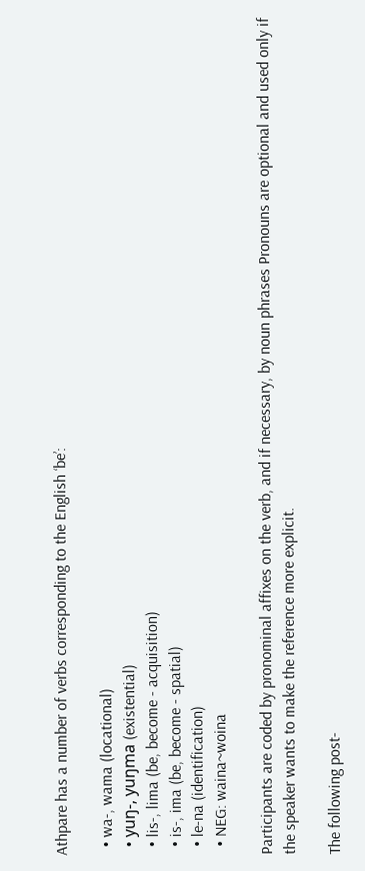Athpare has a number of verbs corresponding to the English ‘be’:

  • wa-, wama (locational)
  • yuŋ-, yuŋma (existential)
  • lis-, lima (be, become - acquisition)
  • is-, ima (be, become - spatial)
  • le-na (identification)
  • NEG: waina~woina

Participants are coded by pronominal affixes on the verb, and if necessary, by noun phrases Pronouns are optional and used only if the speaker wants to make the reference more explicit.

The following post-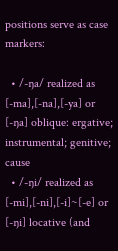positions serve as case markers:

  • /-ŋa/ realized as [-ma],[-na],[-ya] or [-ŋa] oblique: ergative; instrumental; genitive; cause
  • /-ŋi/ realized as [-mi],[-ni],[-i]~[-e] or [-ŋi] locative (and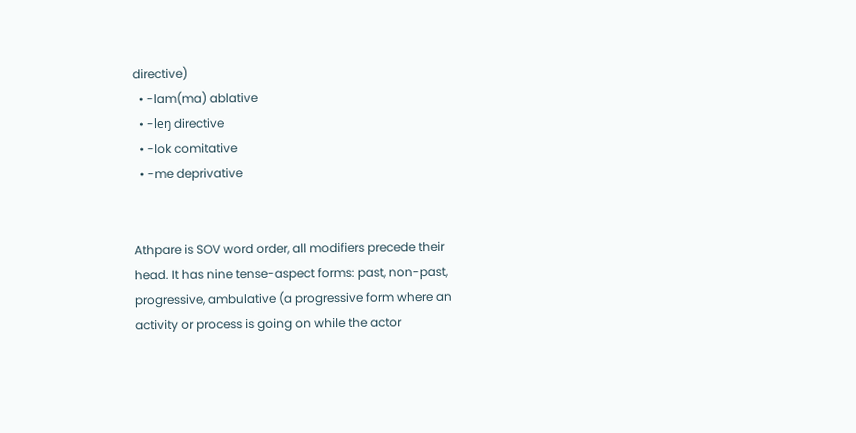directive)
  • -lam(ma) ablative
  • -leŋ directive
  • -lok comitative
  • -me deprivative


Athpare is SOV word order, all modifiers precede their head. It has nine tense-aspect forms: past, non-past, progressive, ambulative (a progressive form where an activity or process is going on while the actor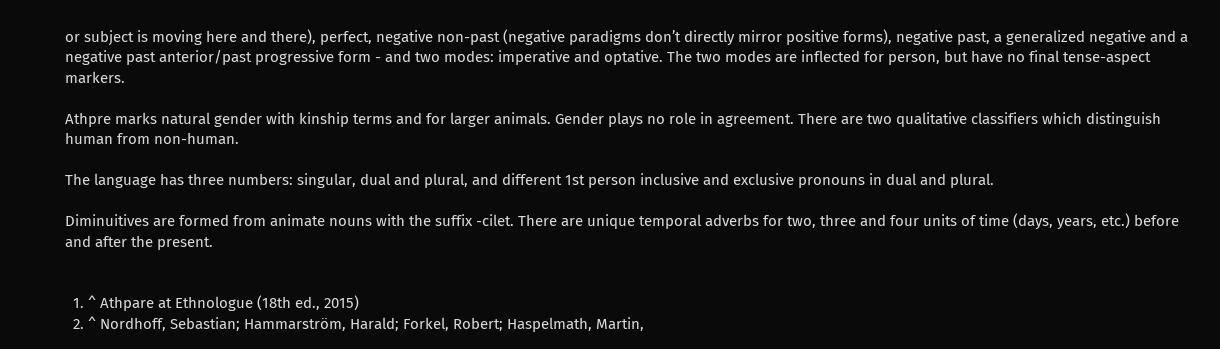or subject is moving here and there), perfect, negative non-past (negative paradigms don’t directly mirror positive forms), negative past, a generalized negative and a negative past anterior/past progressive form - and two modes: imperative and optative. The two modes are inflected for person, but have no final tense-aspect markers.

Athpre marks natural gender with kinship terms and for larger animals. Gender plays no role in agreement. There are two qualitative classifiers which distinguish human from non-human.

The language has three numbers: singular, dual and plural, and different 1st person inclusive and exclusive pronouns in dual and plural.

Diminuitives are formed from animate nouns with the suffix -cilet. There are unique temporal adverbs for two, three and four units of time (days, years, etc.) before and after the present.


  1. ^ Athpare at Ethnologue (18th ed., 2015)
  2. ^ Nordhoff, Sebastian; Hammarström, Harald; Forkel, Robert; Haspelmath, Martin,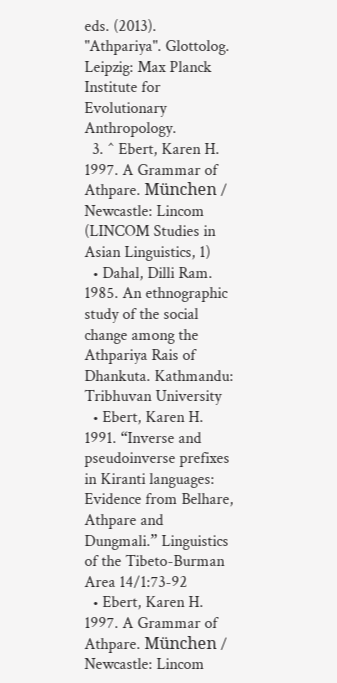eds. (2013). "Athpariya". Glottolog. Leipzig: Max Planck Institute for Evolutionary Anthropology.
  3. ^ Ebert, Karen H. 1997. A Grammar of Athpare. München / Newcastle: Lincom (LINCOM Studies in Asian Linguistics, 1)
  • Dahal, Dilli Ram. 1985. An ethnographic study of the social change among the Athpariya Rais of Dhankuta. Kathmandu: Tribhuvan University
  • Ebert, Karen H. 1991. “Inverse and pseudoinverse prefixes in Kiranti languages: Evidence from Belhare, Athpare and Dungmali.” Linguistics of the Tibeto-Burman Area 14/1:73-92
  • Ebert, Karen H. 1997. A Grammar of Athpare. München / Newcastle: Lincom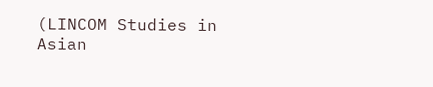(LINCOM Studies in Asian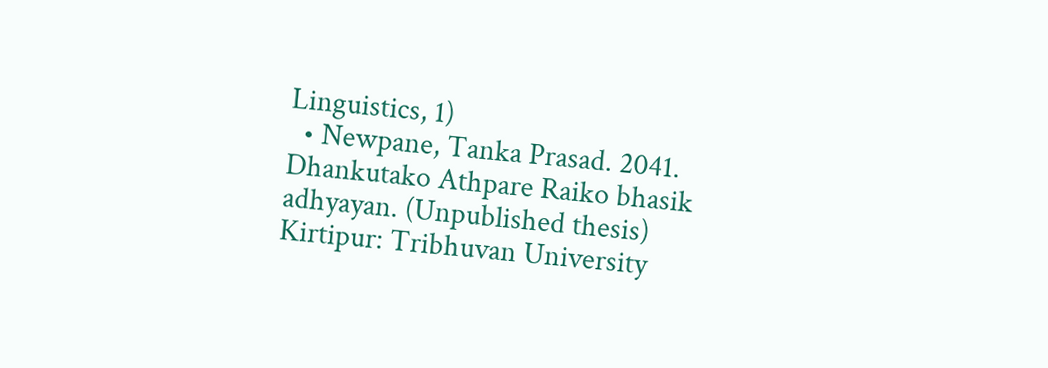Linguistics, 1)
  • Newpane, Tanka Prasad. 2041. Dhankutako Athpare Raiko bhasik adhyayan. (Unpublished thesis) Kirtipur: Tribhuvan University